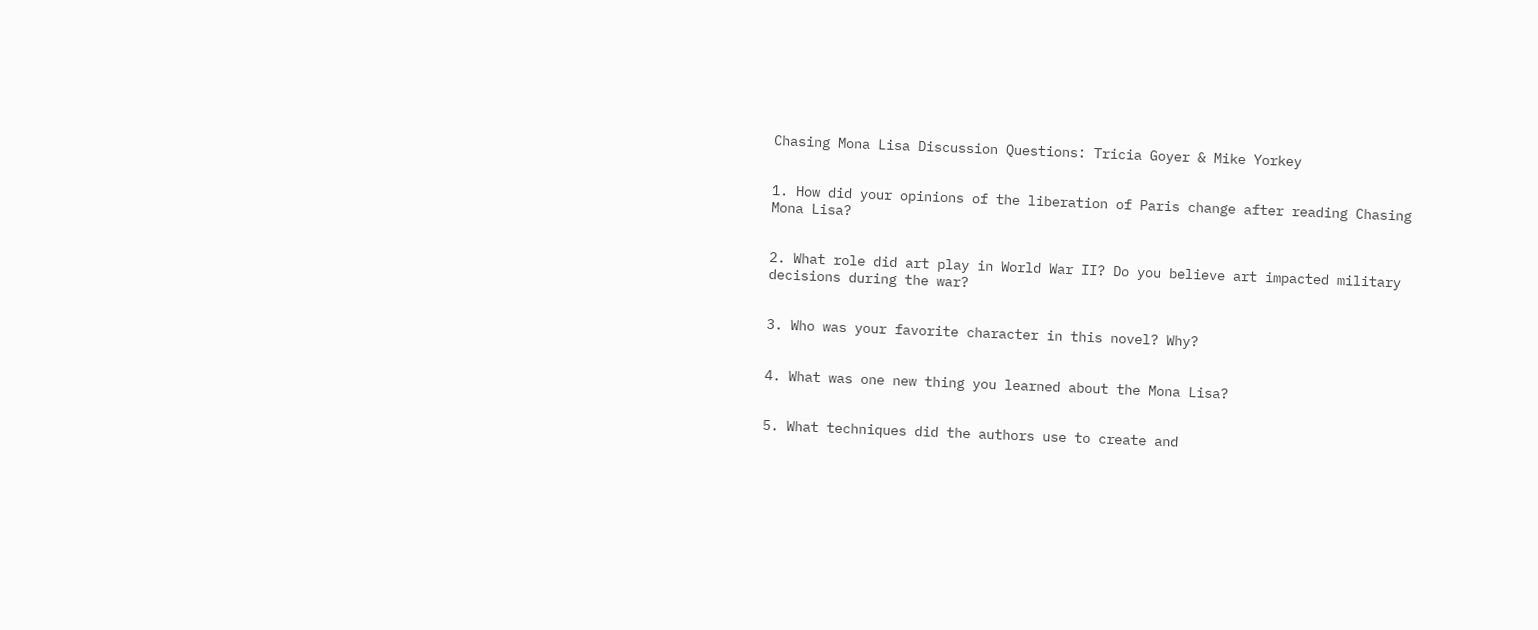Chasing Mona Lisa Discussion Questions: Tricia Goyer & Mike Yorkey


1. How did your opinions of the liberation of Paris change after reading Chasing Mona Lisa?


2. What role did art play in World War II? Do you believe art impacted military decisions during the war?


3. Who was your favorite character in this novel? Why?


4. What was one new thing you learned about the Mona Lisa?


5. What techniques did the authors use to create and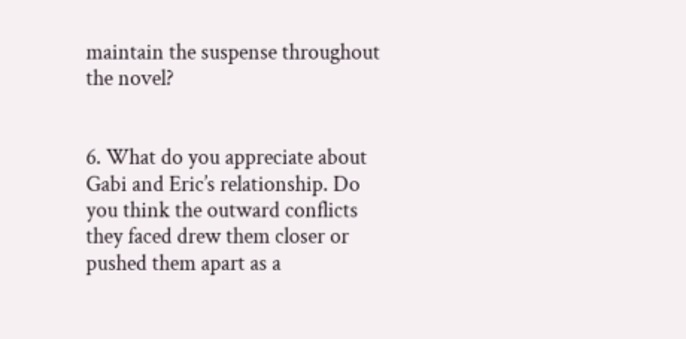maintain the suspense throughout the novel?


6. What do you appreciate about Gabi and Eric’s relationship. Do you think the outward conflicts they faced drew them closer or pushed them apart as a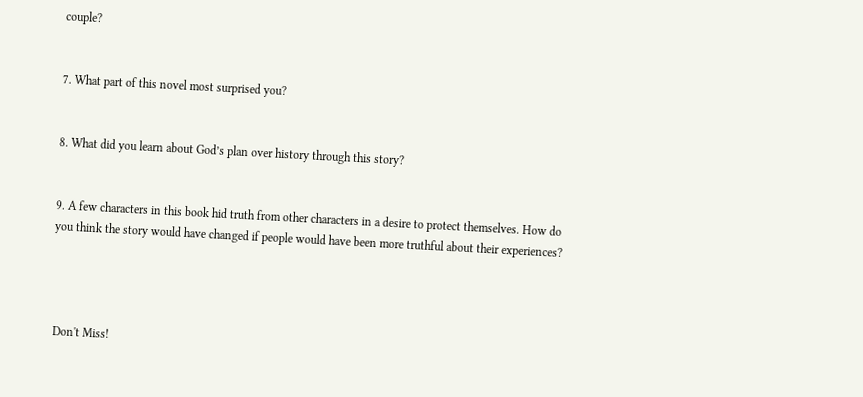couple?


7. What part of this novel most surprised you?


8. What did you learn about God’s plan over history through this story?


9. A few characters in this book hid truth from other characters in a desire to protect themselves. How do you think the story would have changed if people would have been more truthful about their experiences?




 Don't Miss!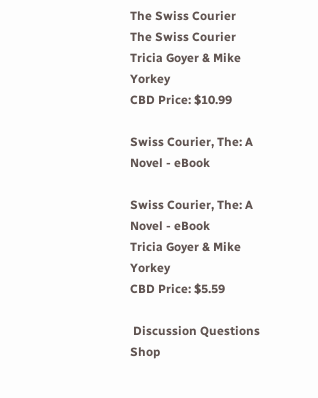The Swiss Courier
The Swiss Courier
Tricia Goyer & Mike Yorkey
CBD Price: $10.99

Swiss Courier, The: A Novel - eBook

Swiss Courier, The: A Novel - eBook
Tricia Goyer & Mike Yorkey
CBD Price: $5.59

 Discussion Questions Shop